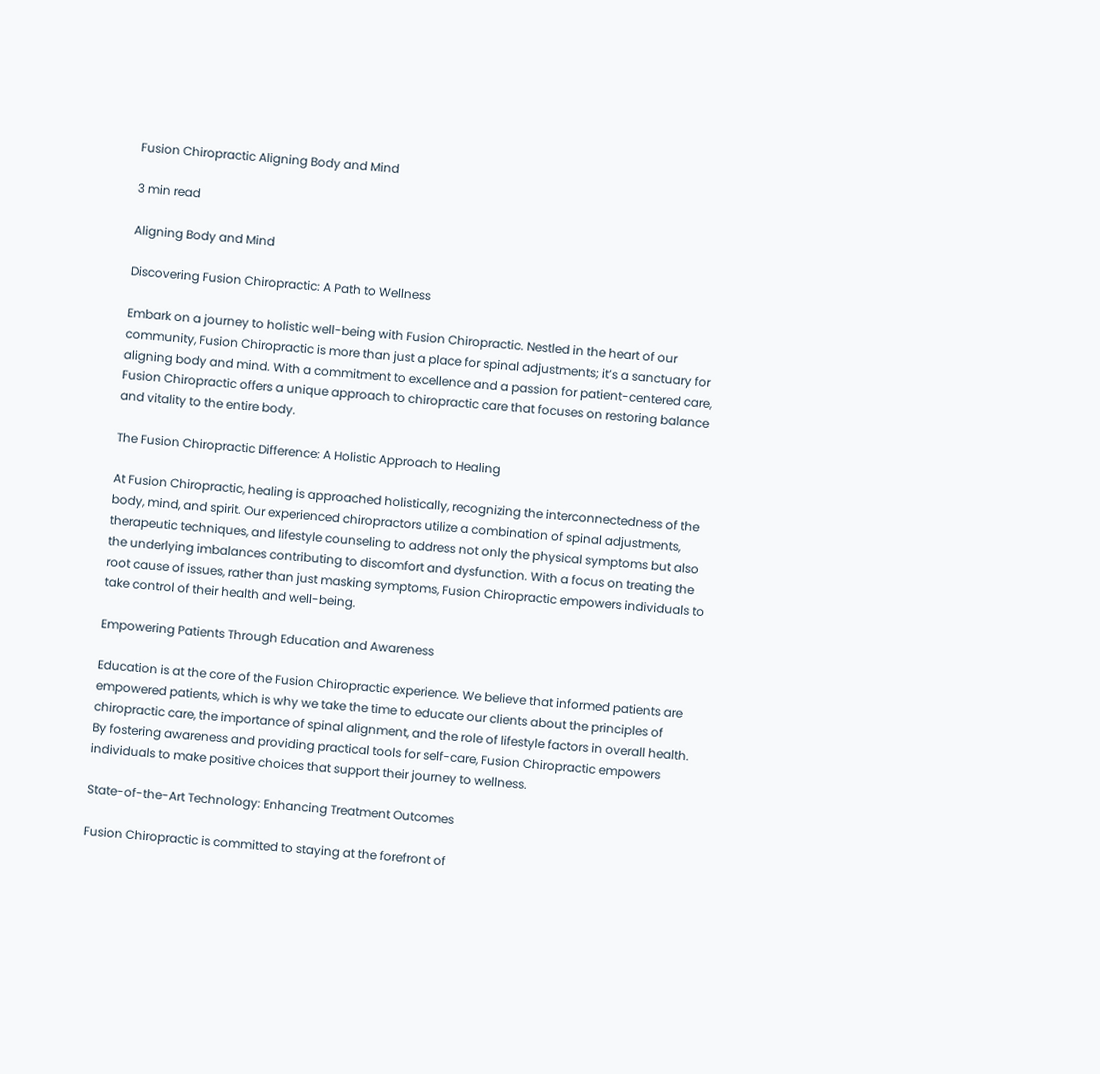Fusion Chiropractic Aligning Body and Mind

3 min read

Aligning Body and Mind

Discovering Fusion Chiropractic: A Path to Wellness

Embark on a journey to holistic well-being with Fusion Chiropractic. Nestled in the heart of our community, Fusion Chiropractic is more than just a place for spinal adjustments; it’s a sanctuary for aligning body and mind. With a commitment to excellence and a passion for patient-centered care, Fusion Chiropractic offers a unique approach to chiropractic care that focuses on restoring balance and vitality to the entire body.

The Fusion Chiropractic Difference: A Holistic Approach to Healing

At Fusion Chiropractic, healing is approached holistically, recognizing the interconnectedness of the body, mind, and spirit. Our experienced chiropractors utilize a combination of spinal adjustments, therapeutic techniques, and lifestyle counseling to address not only the physical symptoms but also the underlying imbalances contributing to discomfort and dysfunction. With a focus on treating the root cause of issues, rather than just masking symptoms, Fusion Chiropractic empowers individuals to take control of their health and well-being.

Empowering Patients Through Education and Awareness

Education is at the core of the Fusion Chiropractic experience. We believe that informed patients are empowered patients, which is why we take the time to educate our clients about the principles of chiropractic care, the importance of spinal alignment, and the role of lifestyle factors in overall health. By fostering awareness and providing practical tools for self-care, Fusion Chiropractic empowers individuals to make positive choices that support their journey to wellness.

State-of-the-Art Technology: Enhancing Treatment Outcomes

Fusion Chiropractic is committed to staying at the forefront of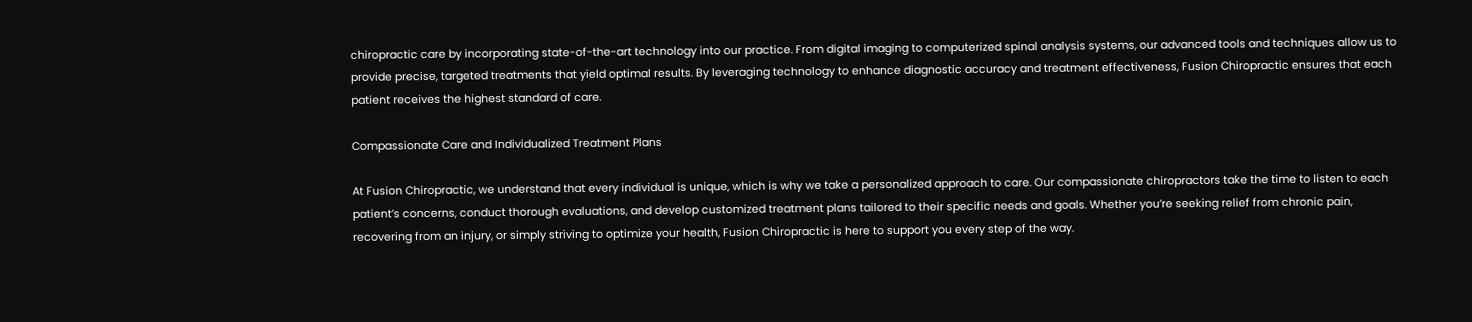chiropractic care by incorporating state-of-the-art technology into our practice. From digital imaging to computerized spinal analysis systems, our advanced tools and techniques allow us to provide precise, targeted treatments that yield optimal results. By leveraging technology to enhance diagnostic accuracy and treatment effectiveness, Fusion Chiropractic ensures that each patient receives the highest standard of care.

Compassionate Care and Individualized Treatment Plans

At Fusion Chiropractic, we understand that every individual is unique, which is why we take a personalized approach to care. Our compassionate chiropractors take the time to listen to each patient’s concerns, conduct thorough evaluations, and develop customized treatment plans tailored to their specific needs and goals. Whether you’re seeking relief from chronic pain, recovering from an injury, or simply striving to optimize your health, Fusion Chiropractic is here to support you every step of the way.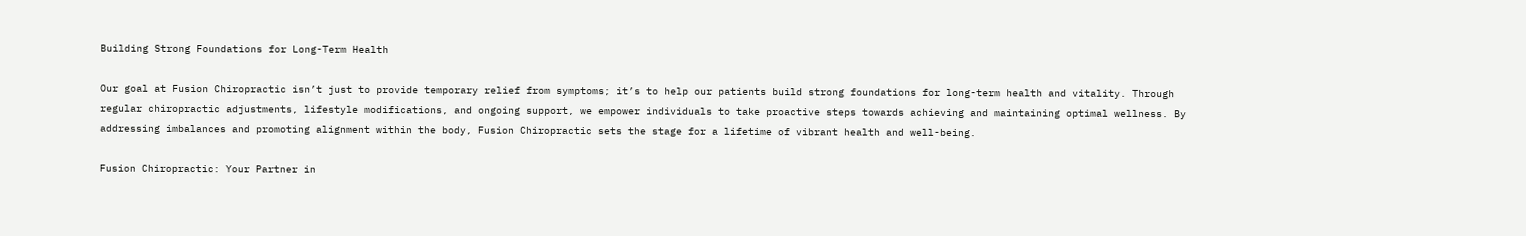Building Strong Foundations for Long-Term Health

Our goal at Fusion Chiropractic isn’t just to provide temporary relief from symptoms; it’s to help our patients build strong foundations for long-term health and vitality. Through regular chiropractic adjustments, lifestyle modifications, and ongoing support, we empower individuals to take proactive steps towards achieving and maintaining optimal wellness. By addressing imbalances and promoting alignment within the body, Fusion Chiropractic sets the stage for a lifetime of vibrant health and well-being.

Fusion Chiropractic: Your Partner in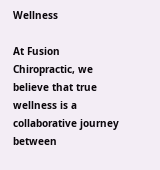Wellness

At Fusion Chiropractic, we believe that true wellness is a collaborative journey between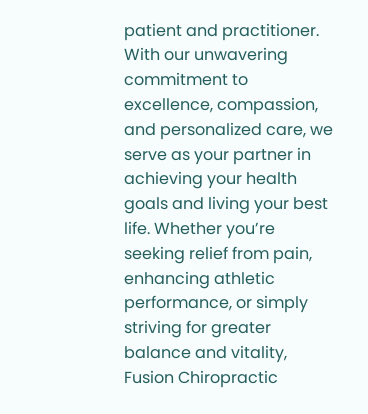patient and practitioner. With our unwavering commitment to excellence, compassion, and personalized care, we serve as your partner in achieving your health goals and living your best life. Whether you’re seeking relief from pain, enhancing athletic performance, or simply striving for greater balance and vitality, Fusion Chiropractic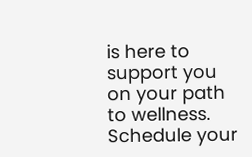is here to support you on your path to wellness. Schedule your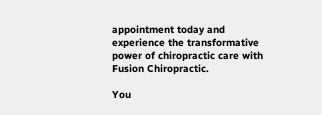appointment today and experience the transformative power of chiropractic care with Fusion Chiropractic.

You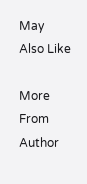May Also Like

More From Author